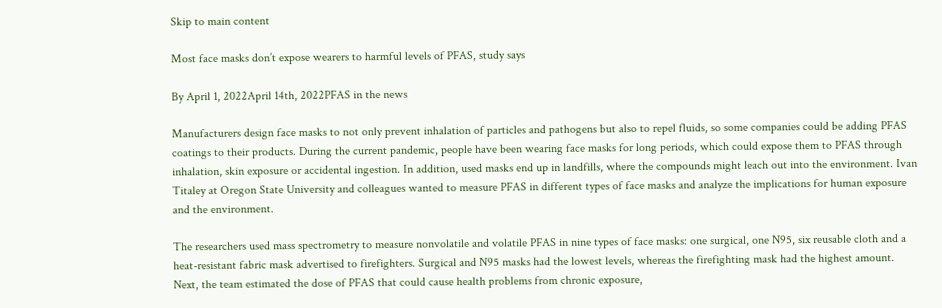Skip to main content

Most face masks don’t expose wearers to harmful levels of PFAS, study says

By April 1, 2022April 14th, 2022PFAS in the news

Manufacturers design face masks to not only prevent inhalation of particles and pathogens but also to repel fluids, so some companies could be adding PFAS coatings to their products. During the current pandemic, people have been wearing face masks for long periods, which could expose them to PFAS through inhalation, skin exposure or accidental ingestion. In addition, used masks end up in landfills, where the compounds might leach out into the environment. Ivan Titaley at Oregon State University and colleagues wanted to measure PFAS in different types of face masks and analyze the implications for human exposure and the environment.

The researchers used mass spectrometry to measure nonvolatile and volatile PFAS in nine types of face masks: one surgical, one N95, six reusable cloth and a heat-resistant fabric mask advertised to firefighters. Surgical and N95 masks had the lowest levels, whereas the firefighting mask had the highest amount. Next, the team estimated the dose of PFAS that could cause health problems from chronic exposure,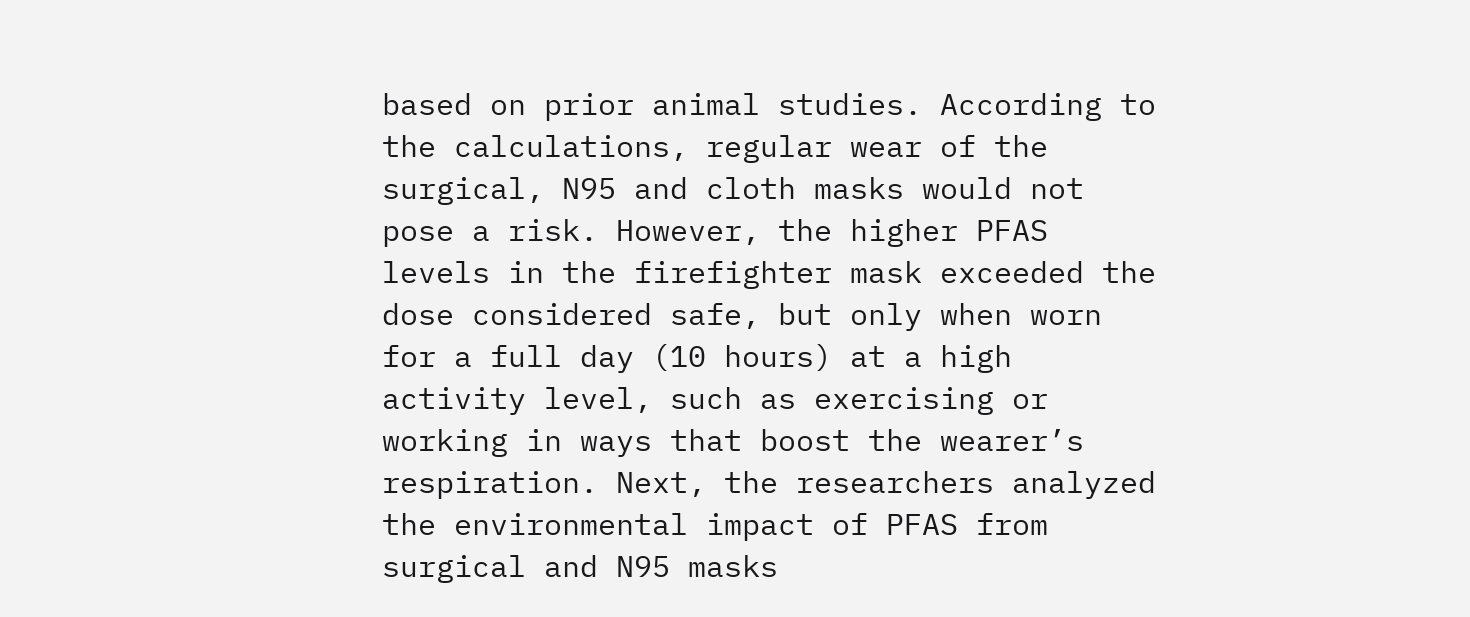based on prior animal studies. According to the calculations, regular wear of the surgical, N95 and cloth masks would not pose a risk. However, the higher PFAS levels in the firefighter mask exceeded the dose considered safe, but only when worn for a full day (10 hours) at a high activity level, such as exercising or working in ways that boost the wearer’s respiration. Next, the researchers analyzed the environmental impact of PFAS from surgical and N95 masks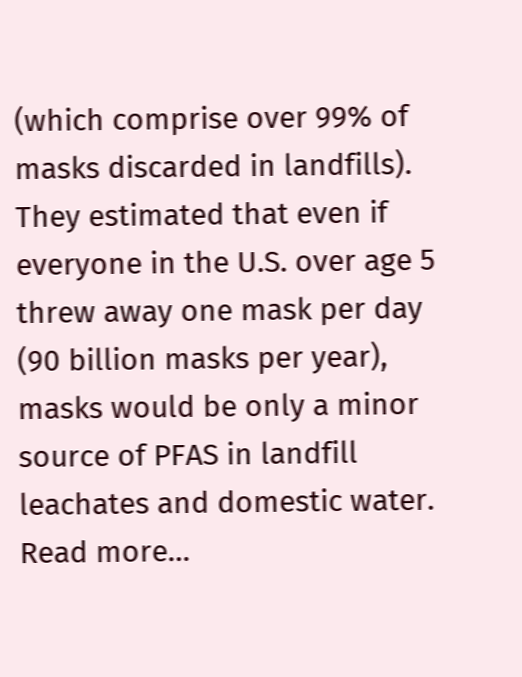(which comprise over 99% of masks discarded in landfills). They estimated that even if everyone in the U.S. over age 5 threw away one mask per day (90 billion masks per year), masks would be only a minor source of PFAS in landfill leachates and domestic water. Read more…